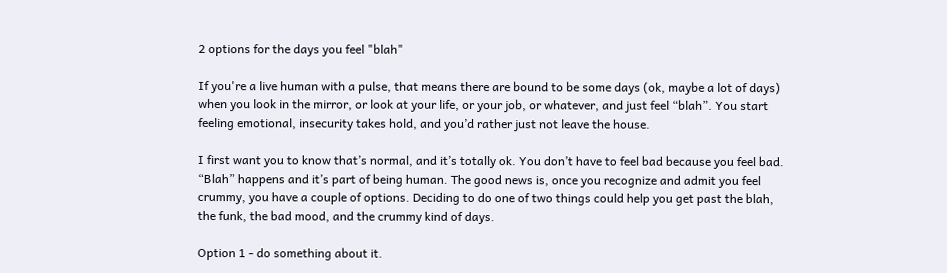2 options for the days you feel "blah"

If you're a live human with a pulse, that means there are bound to be some days (ok, maybe a lot of days) when you look in the mirror, or look at your life, or your job, or whatever, and just feel “blah”. You start feeling emotional, insecurity takes hold, and you’d rather just not leave the house.

I first want you to know that’s normal, and it’s totally ok. You don’t have to feel bad because you feel bad. “Blah” happens and it’s part of being human. The good news is, once you recognize and admit you feel crummy, you have a couple of options. Deciding to do one of two things could help you get past the blah, the funk, the bad mood, and the crummy kind of days.

Option 1 - do something about it.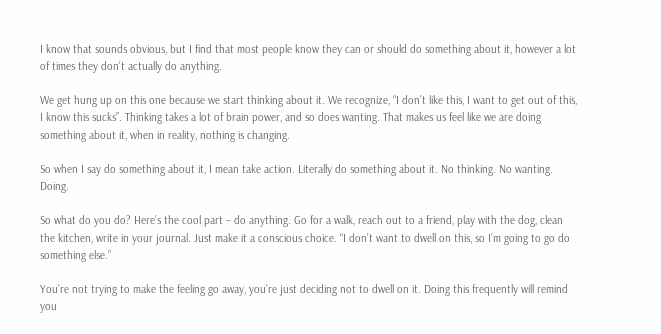I know that sounds obvious, but I find that most people know they can or should do something about it, however a lot of times they don’t actually do anything.

We get hung up on this one because we start thinking about it. We recognize, “I don’t like this, I want to get out of this, I know this sucks”. Thinking takes a lot of brain power, and so does wanting. That makes us feel like we are doing something about it, when in reality, nothing is changing.

So when I say do something about it, I mean take action. Literally do something about it. No thinking. No wanting. Doing.

So what do you do? Here’s the cool part – do anything. Go for a walk, reach out to a friend, play with the dog, clean the kitchen, write in your journal. Just make it a conscious choice. “I don’t want to dwell on this, so I’m going to go do something else.”

You’re not trying to make the feeling go away, you’re just deciding not to dwell on it. Doing this frequently will remind you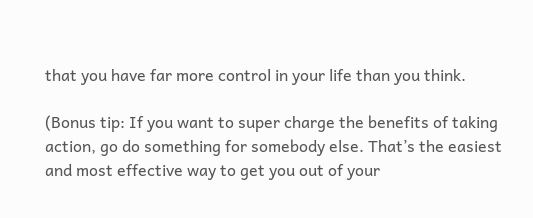that you have far more control in your life than you think.

(Bonus tip: If you want to super charge the benefits of taking action, go do something for somebody else. That’s the easiest and most effective way to get you out of your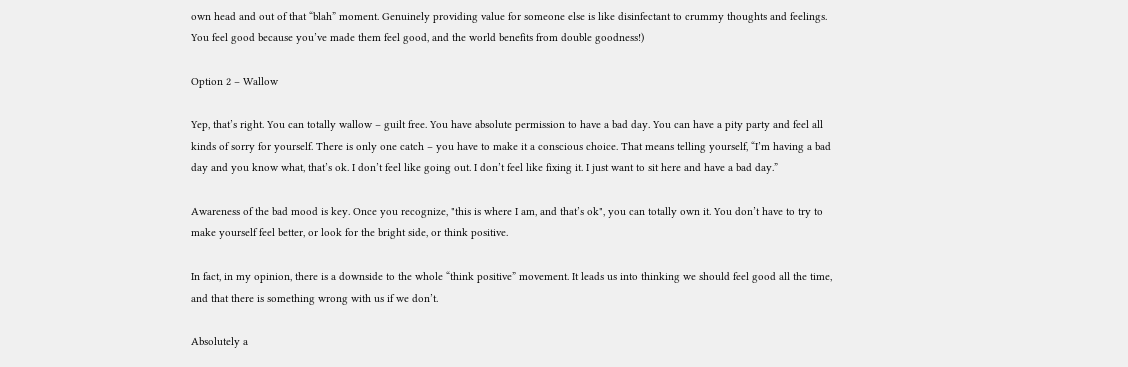own head and out of that “blah” moment. Genuinely providing value for someone else is like disinfectant to crummy thoughts and feelings. You feel good because you’ve made them feel good, and the world benefits from double goodness!)

Option 2 – Wallow

Yep, that’s right. You can totally wallow – guilt free. You have absolute permission to have a bad day. You can have a pity party and feel all kinds of sorry for yourself. There is only one catch – you have to make it a conscious choice. That means telling yourself, “I’m having a bad day and you know what, that’s ok. I don’t feel like going out. I don’t feel like fixing it. I just want to sit here and have a bad day.”

Awareness of the bad mood is key. Once you recognize, "this is where I am, and that’s ok", you can totally own it. You don’t have to try to make yourself feel better, or look for the bright side, or think positive.

In fact, in my opinion, there is a downside to the whole “think positive” movement. It leads us into thinking we should feel good all the time, and that there is something wrong with us if we don’t.

Absolutely a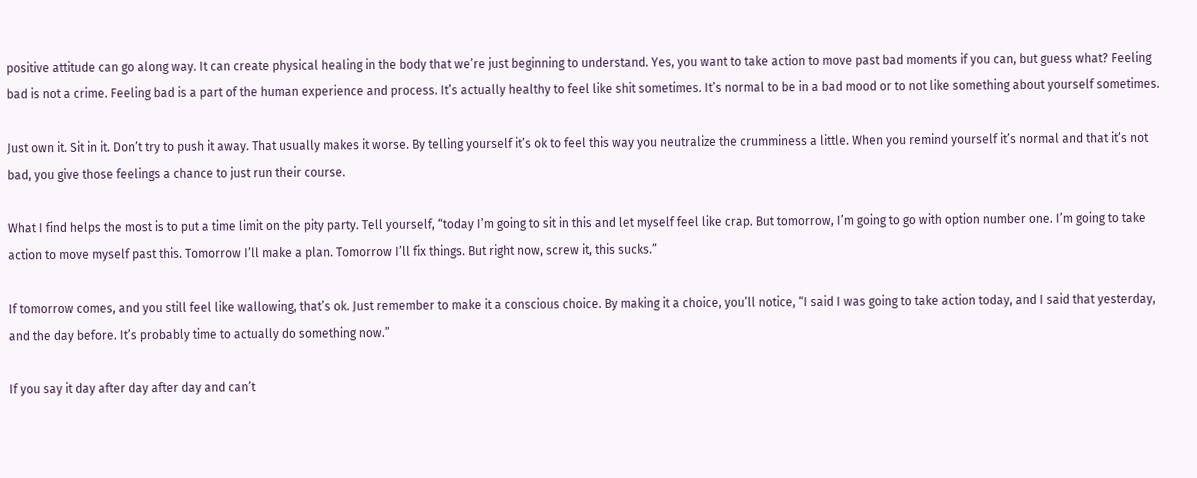positive attitude can go along way. It can create physical healing in the body that we’re just beginning to understand. Yes, you want to take action to move past bad moments if you can, but guess what? Feeling bad is not a crime. Feeling bad is a part of the human experience and process. It’s actually healthy to feel like shit sometimes. It’s normal to be in a bad mood or to not like something about yourself sometimes.

Just own it. Sit in it. Don’t try to push it away. That usually makes it worse. By telling yourself it’s ok to feel this way you neutralize the crumminess a little. When you remind yourself it’s normal and that it’s not bad, you give those feelings a chance to just run their course.

What I find helps the most is to put a time limit on the pity party. Tell yourself, “today I’m going to sit in this and let myself feel like crap. But tomorrow, I’m going to go with option number one. I’m going to take action to move myself past this. Tomorrow I’ll make a plan. Tomorrow I’ll fix things. But right now, screw it, this sucks.”

If tomorrow comes, and you still feel like wallowing, that’s ok. Just remember to make it a conscious choice. By making it a choice, you’ll notice, “I said I was going to take action today, and I said that yesterday, and the day before. It’s probably time to actually do something now.”

If you say it day after day after day and can’t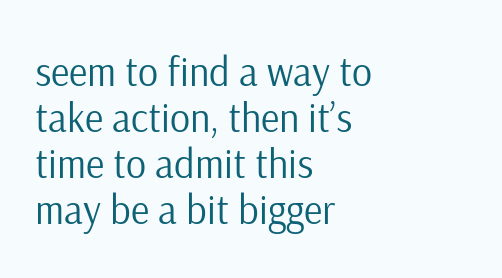seem to find a way to take action, then it’s time to admit this may be a bit bigger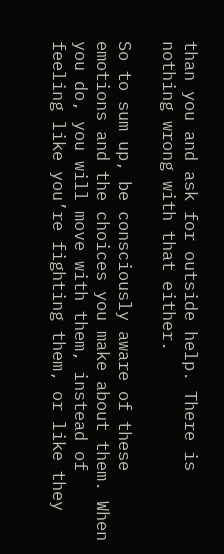than you and ask for outside help. There is nothing wrong with that either.

So to sum up, be consciously aware of these emotions and the choices you make about them. When you do, you will move with them, instead of feeling like you’re fighting them, or like they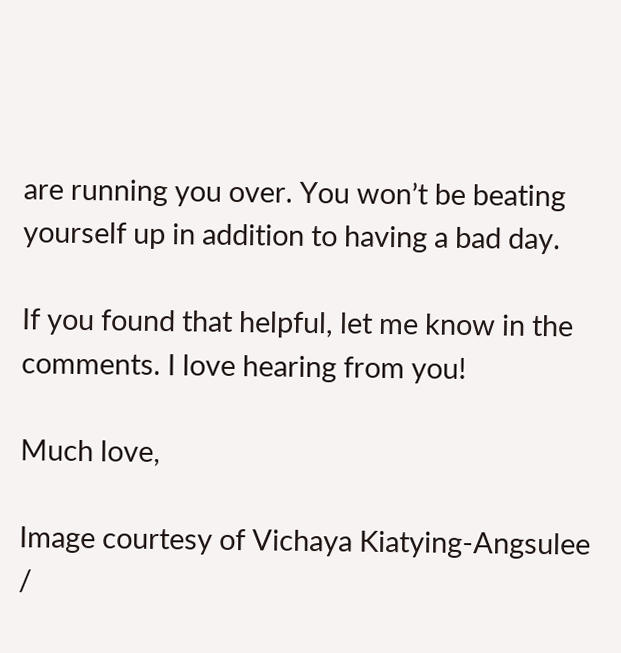are running you over. You won’t be beating yourself up in addition to having a bad day.

If you found that helpful, let me know in the comments. I love hearing from you!

Much love,

Image courtesy of Vichaya Kiatying-Angsulee /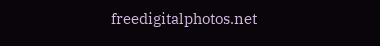freedigitalphotos.net